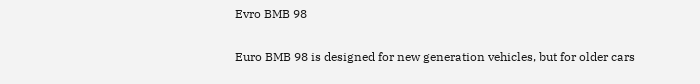Evro BMB 98

Euro BMB 98 is designed for new generation vehicles, but for older cars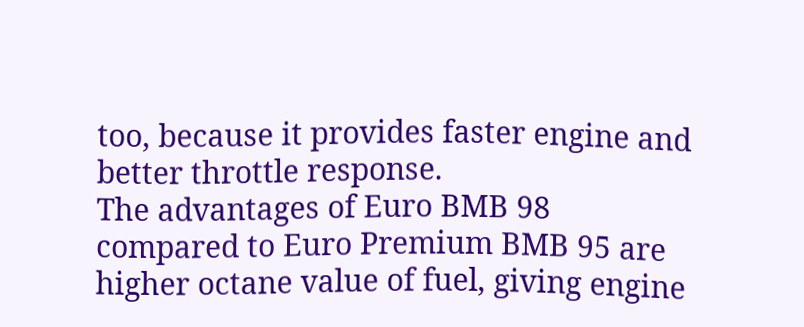too, because it provides faster engine and better throttle response.
The advantages of Euro BMB 98 compared to Euro Premium BMB 95 are higher octane value of fuel, giving engine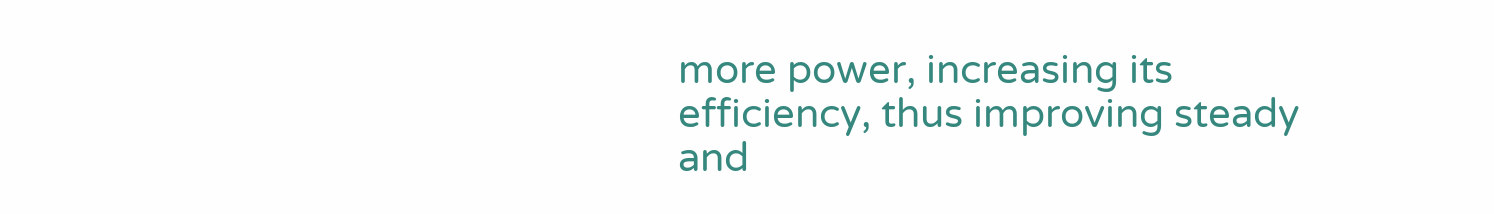more power, increasing its efficiency, thus improving steady and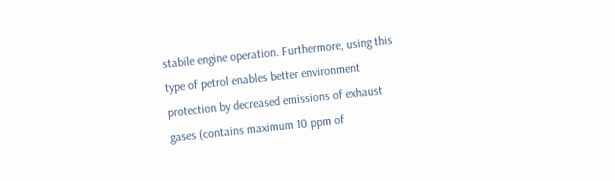stabile engine operation. Furthermore, using this type of petrol enables better environment protection by decreased emissions of exhaust gases (contains maximum 10 ppm of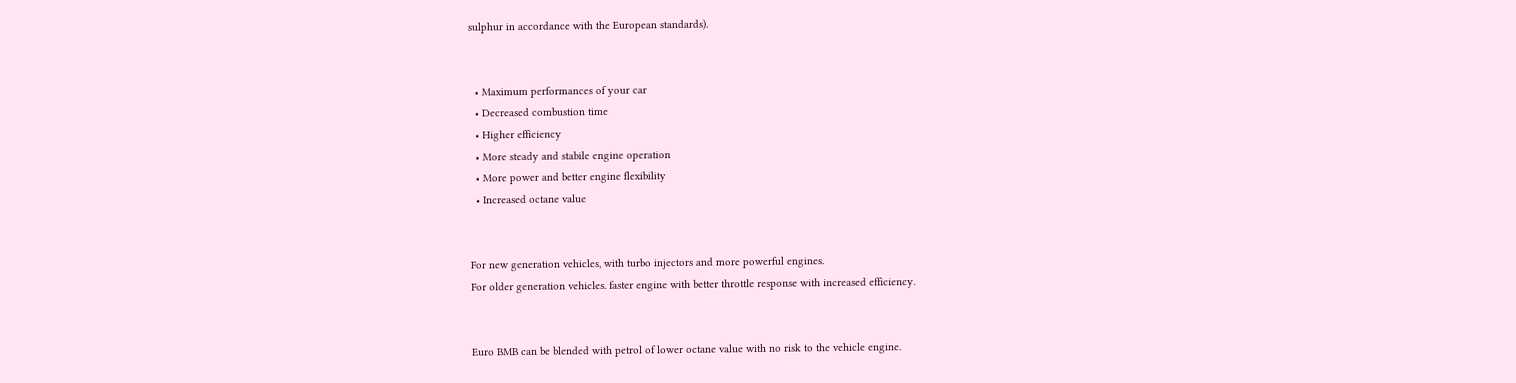sulphur in accordance with the European standards).


  • Maximum performances of your car
  • Decreased combustion time
  • Higher efficiency
  • More steady and stabile engine operation
  • More power and better engine flexibility
  • Increased octane value


For new generation vehicles, with turbo injectors and more powerful engines.
For older generation vehicles. faster engine with better throttle response with increased efficiency.


Euro BMB can be blended with petrol of lower octane value with no risk to the vehicle engine.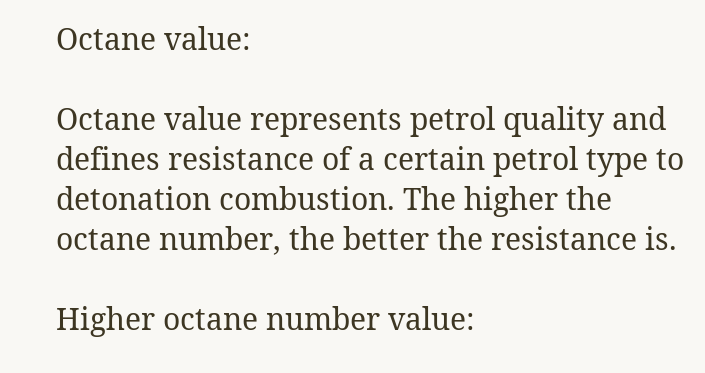Octane value:

Octane value represents petrol quality and defines resistance of a certain petrol type to detonation combustion. The higher the octane number, the better the resistance is.

Higher octane number value: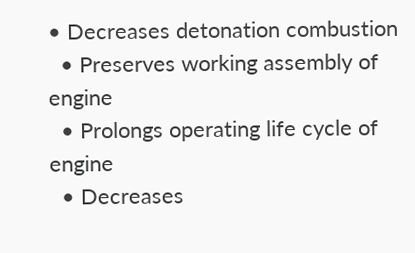• Decreases detonation combustion
  • Preserves working assembly of engine
  • Prolongs operating life cycle of engine
  • Decreases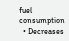fuel consumption
  • Decreases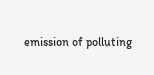emission of polluting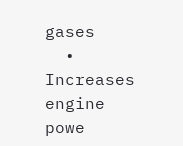gases
  • Increases engine powe